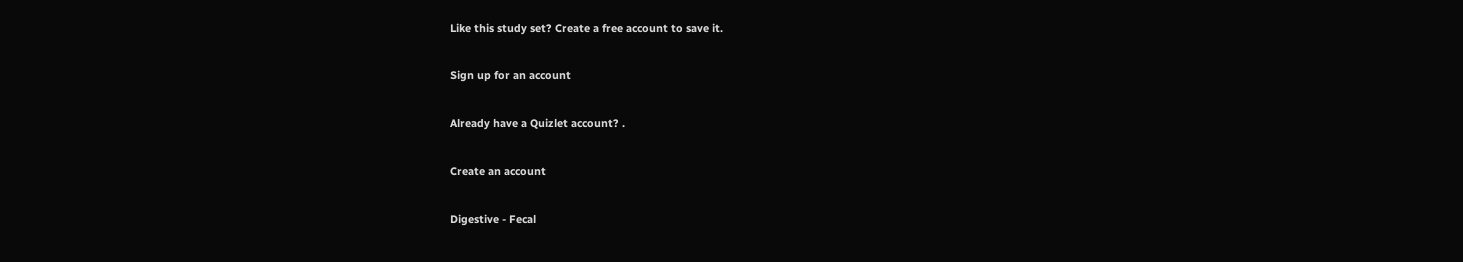Like this study set? Create a free account to save it.

Sign up for an account

Already have a Quizlet account? .

Create an account

Digestive - Fecal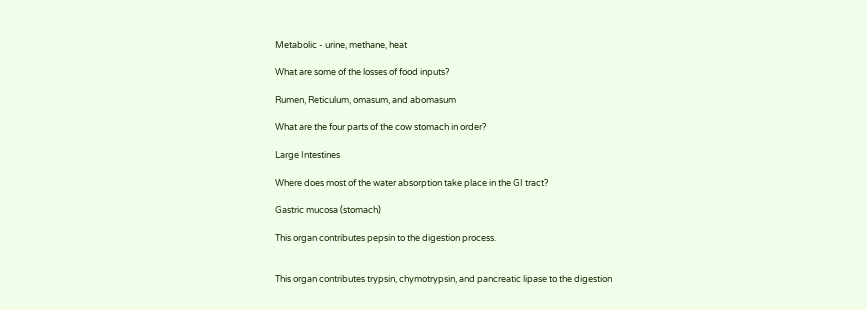Metabolic - urine, methane, heat

What are some of the losses of food inputs?

Rumen, Reticulum, omasum, and abomasum

What are the four parts of the cow stomach in order?

Large Intestines

Where does most of the water absorption take place in the GI tract?

Gastric mucosa (stomach)

This organ contributes pepsin to the digestion process.


This organ contributes trypsin, chymotrypsin, and pancreatic lipase to the digestion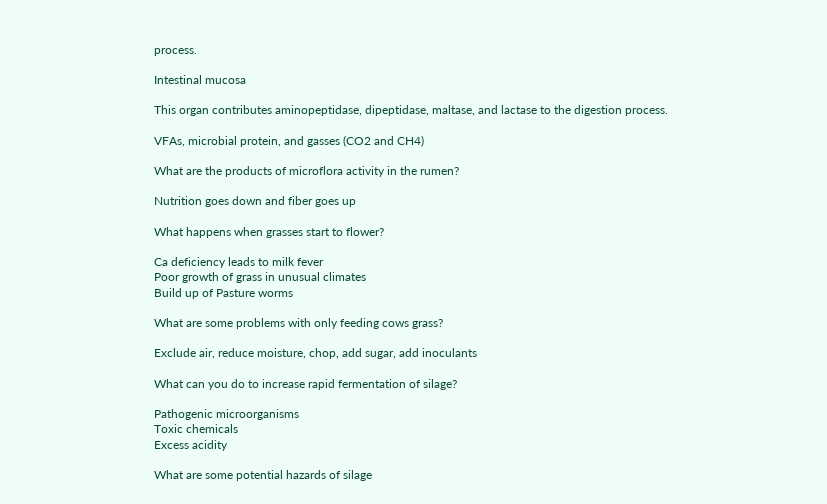process.

Intestinal mucosa

This organ contributes aminopeptidase, dipeptidase, maltase, and lactase to the digestion process.

VFAs, microbial protein, and gasses (CO2 and CH4)

What are the products of microflora activity in the rumen?

Nutrition goes down and fiber goes up

What happens when grasses start to flower?

Ca deficiency leads to milk fever
Poor growth of grass in unusual climates
Build up of Pasture worms

What are some problems with only feeding cows grass?

Exclude air, reduce moisture, chop, add sugar, add inoculants

What can you do to increase rapid fermentation of silage?

Pathogenic microorganisms
Toxic chemicals
Excess acidity

What are some potential hazards of silage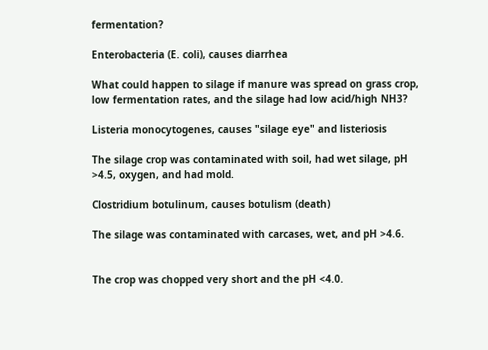fermentation?

Enterobacteria (E. coli), causes diarrhea

What could happen to silage if manure was spread on grass crop, low fermentation rates, and the silage had low acid/high NH3?

Listeria monocytogenes, causes "silage eye" and listeriosis

The silage crop was contaminated with soil, had wet silage, pH >4.5, oxygen, and had mold.

Clostridium botulinum, causes botulism (death)

The silage was contaminated with carcases, wet, and pH >4.6.


The crop was chopped very short and the pH <4.0.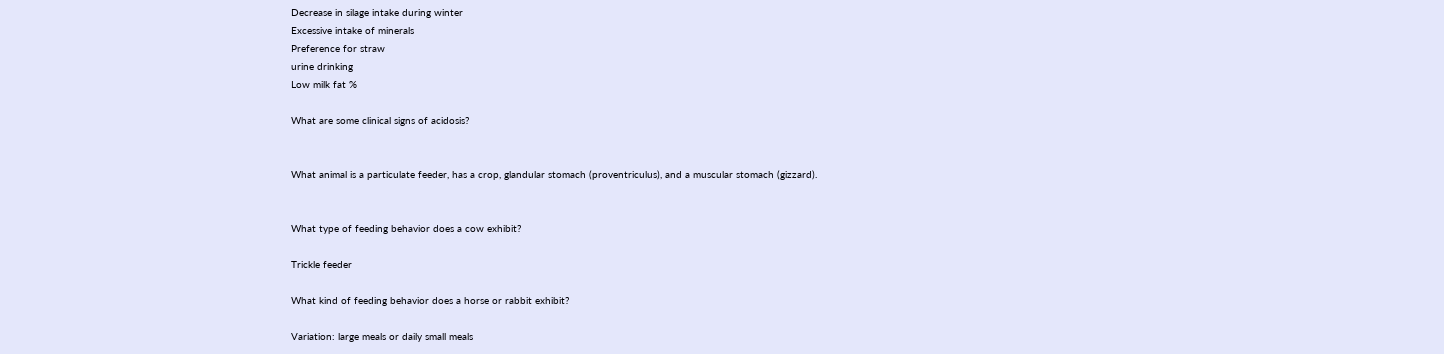Decrease in silage intake during winter
Excessive intake of minerals
Preference for straw
urine drinking
Low milk fat %

What are some clinical signs of acidosis?


What animal is a particulate feeder, has a crop, glandular stomach (proventriculus), and a muscular stomach (gizzard).


What type of feeding behavior does a cow exhibit?

Trickle feeder

What kind of feeding behavior does a horse or rabbit exhibit?

Variation: large meals or daily small meals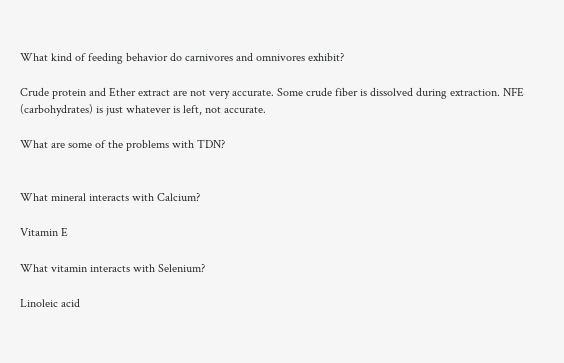What kind of feeding behavior do carnivores and omnivores exhibit?

Crude protein and Ether extract are not very accurate. Some crude fiber is dissolved during extraction. NFE (carbohydrates) is just whatever is left, not accurate.

What are some of the problems with TDN?


What mineral interacts with Calcium?

Vitamin E

What vitamin interacts with Selenium?

Linoleic acid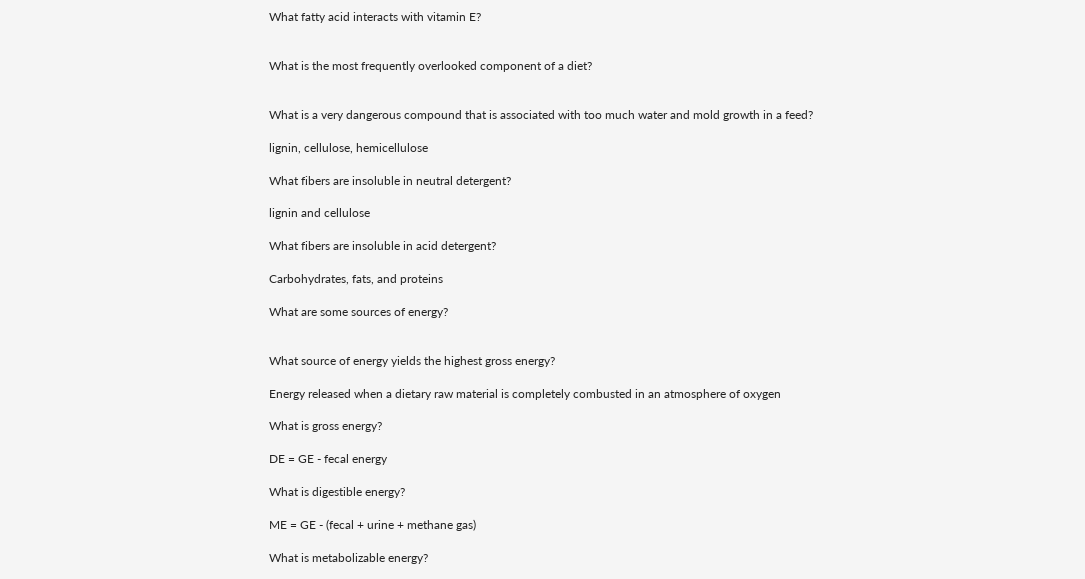What fatty acid interacts with vitamin E?


What is the most frequently overlooked component of a diet?


What is a very dangerous compound that is associated with too much water and mold growth in a feed?

lignin, cellulose, hemicellulose

What fibers are insoluble in neutral detergent?

lignin and cellulose

What fibers are insoluble in acid detergent?

Carbohydrates, fats, and proteins

What are some sources of energy?


What source of energy yields the highest gross energy?

Energy released when a dietary raw material is completely combusted in an atmosphere of oxygen

What is gross energy?

DE = GE - fecal energy

What is digestible energy?

ME = GE - (fecal + urine + methane gas)

What is metabolizable energy?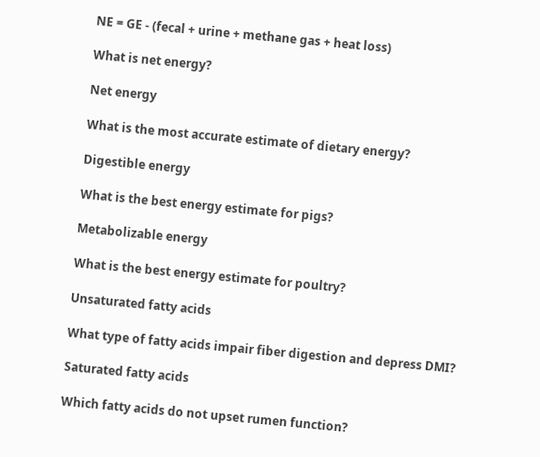NE = GE - (fecal + urine + methane gas + heat loss)

What is net energy?

Net energy

What is the most accurate estimate of dietary energy?

Digestible energy

What is the best energy estimate for pigs?

Metabolizable energy

What is the best energy estimate for poultry?

Unsaturated fatty acids

What type of fatty acids impair fiber digestion and depress DMI?

Saturated fatty acids

Which fatty acids do not upset rumen function?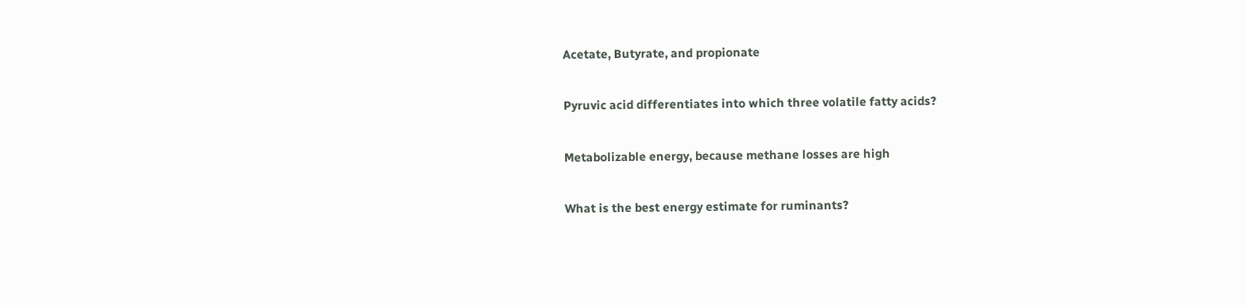Acetate, Butyrate, and propionate

Pyruvic acid differentiates into which three volatile fatty acids?

Metabolizable energy, because methane losses are high

What is the best energy estimate for ruminants?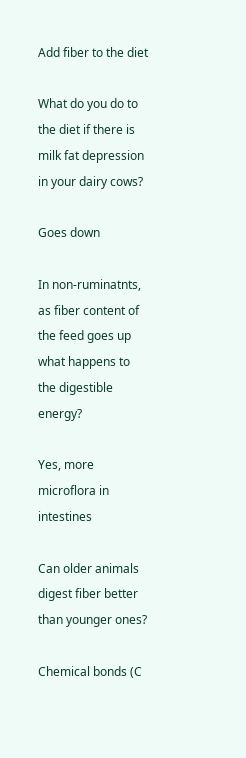Add fiber to the diet

What do you do to the diet if there is milk fat depression in your dairy cows?

Goes down

In non-ruminatnts, as fiber content of the feed goes up what happens to the digestible energy?

Yes, more microflora in intestines

Can older animals digest fiber better than younger ones?

Chemical bonds (C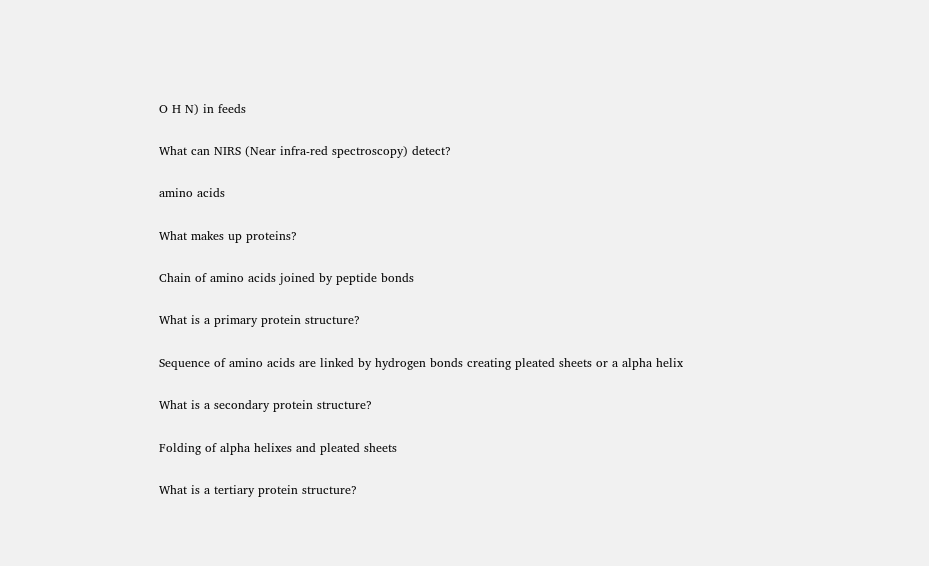O H N) in feeds

What can NIRS (Near infra-red spectroscopy) detect?

amino acids

What makes up proteins?

Chain of amino acids joined by peptide bonds

What is a primary protein structure?

Sequence of amino acids are linked by hydrogen bonds creating pleated sheets or a alpha helix

What is a secondary protein structure?

Folding of alpha helixes and pleated sheets

What is a tertiary protein structure?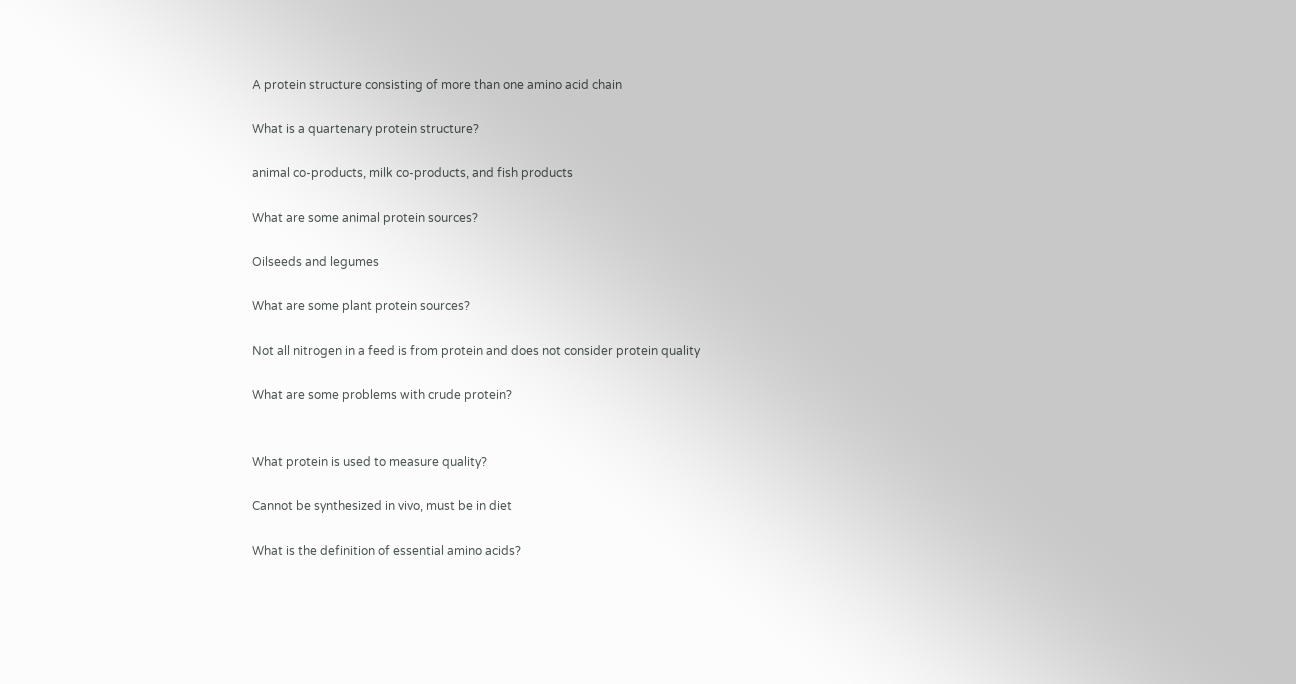A protein structure consisting of more than one amino acid chain

What is a quartenary protein structure?

animal co-products, milk co-products, and fish products

What are some animal protein sources?

Oilseeds and legumes

What are some plant protein sources?

Not all nitrogen in a feed is from protein and does not consider protein quality

What are some problems with crude protein?


What protein is used to measure quality?

Cannot be synthesized in vivo, must be in diet

What is the definition of essential amino acids?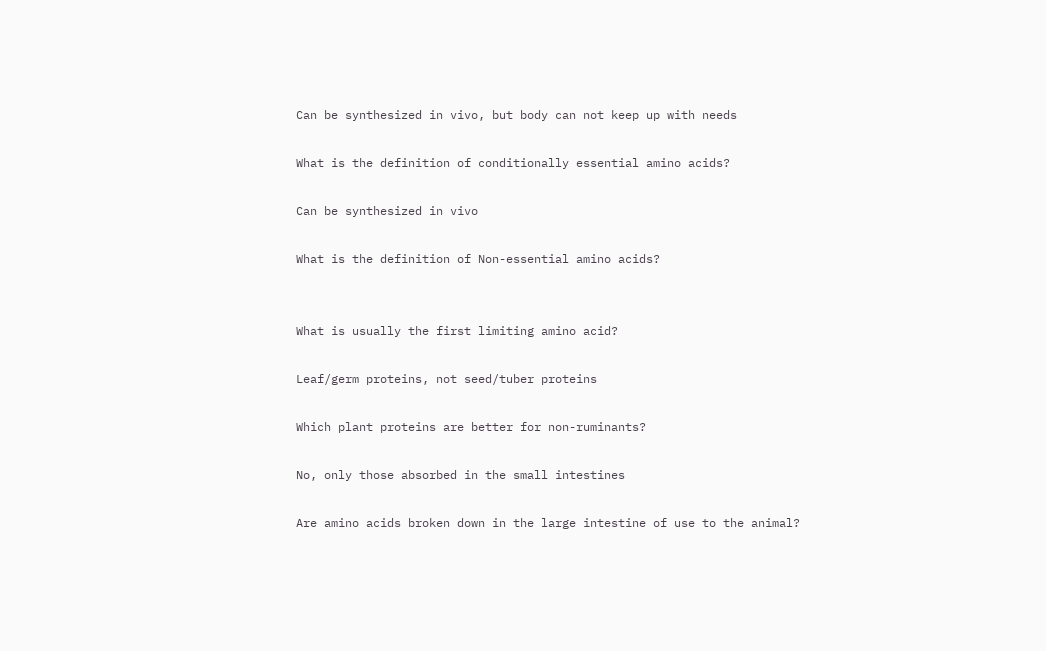Can be synthesized in vivo, but body can not keep up with needs

What is the definition of conditionally essential amino acids?

Can be synthesized in vivo

What is the definition of Non-essential amino acids?


What is usually the first limiting amino acid?

Leaf/germ proteins, not seed/tuber proteins

Which plant proteins are better for non-ruminants?

No, only those absorbed in the small intestines

Are amino acids broken down in the large intestine of use to the animal?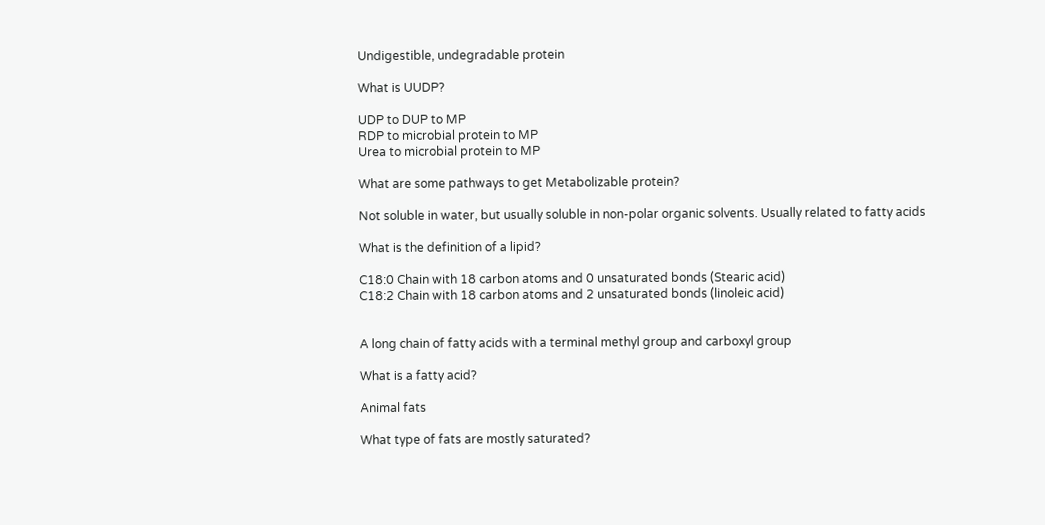Undigestible, undegradable protein

What is UUDP?

UDP to DUP to MP
RDP to microbial protein to MP
Urea to microbial protein to MP

What are some pathways to get Metabolizable protein?

Not soluble in water, but usually soluble in non-polar organic solvents. Usually related to fatty acids

What is the definition of a lipid?

C18:0 Chain with 18 carbon atoms and 0 unsaturated bonds (Stearic acid)
C18:2 Chain with 18 carbon atoms and 2 unsaturated bonds (linoleic acid)


A long chain of fatty acids with a terminal methyl group and carboxyl group

What is a fatty acid?

Animal fats

What type of fats are mostly saturated?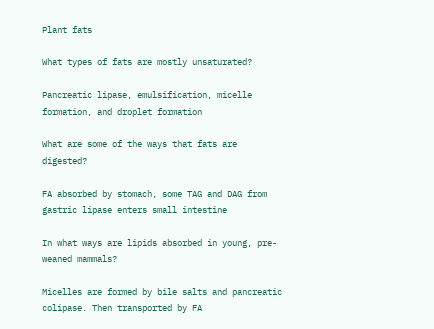Plant fats

What types of fats are mostly unsaturated?

Pancreatic lipase, emulsification, micelle formation, and droplet formation

What are some of the ways that fats are digested?

FA absorbed by stomach, some TAG and DAG from gastric lipase enters small intestine

In what ways are lipids absorbed in young, pre-weaned mammals?

Micelles are formed by bile salts and pancreatic colipase. Then transported by FA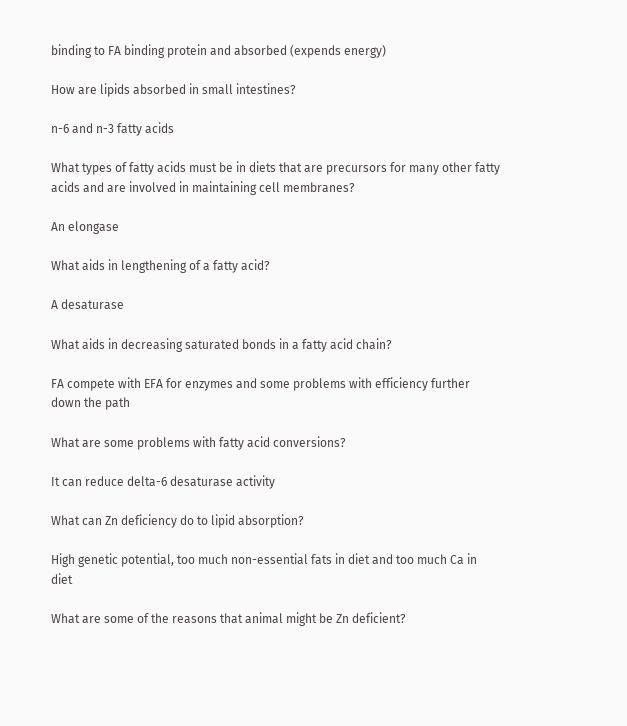binding to FA binding protein and absorbed (expends energy)

How are lipids absorbed in small intestines?

n-6 and n-3 fatty acids

What types of fatty acids must be in diets that are precursors for many other fatty acids and are involved in maintaining cell membranes?

An elongase

What aids in lengthening of a fatty acid?

A desaturase

What aids in decreasing saturated bonds in a fatty acid chain?

FA compete with EFA for enzymes and some problems with efficiency further down the path

What are some problems with fatty acid conversions?

It can reduce delta-6 desaturase activity

What can Zn deficiency do to lipid absorption?

High genetic potential, too much non-essential fats in diet and too much Ca in diet

What are some of the reasons that animal might be Zn deficient?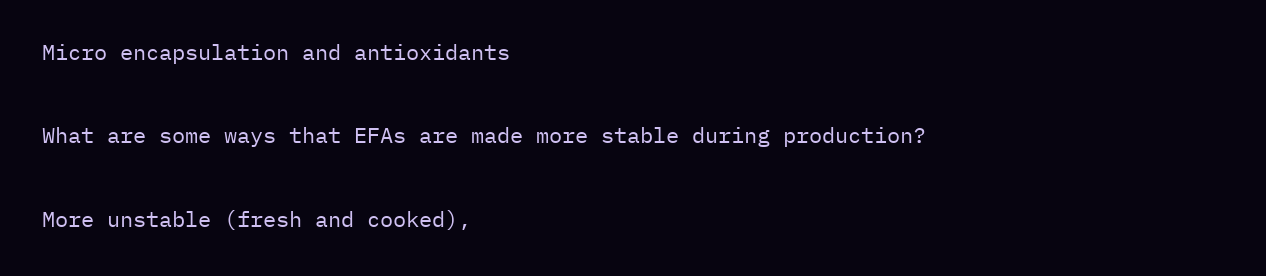Micro encapsulation and antioxidants

What are some ways that EFAs are made more stable during production?

More unstable (fresh and cooked),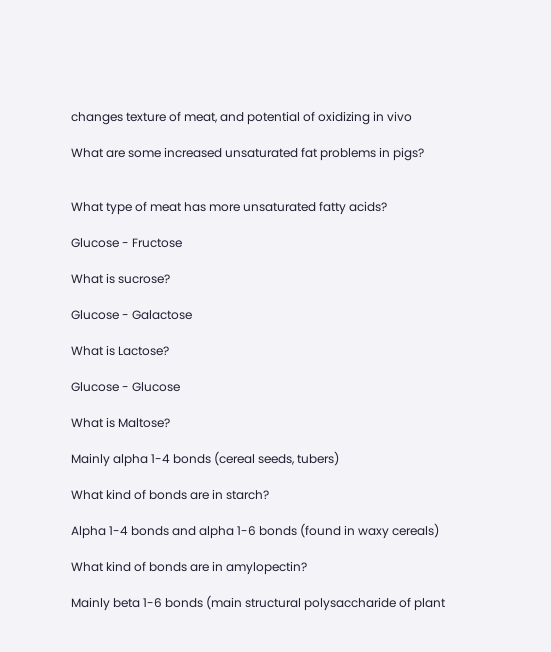changes texture of meat, and potential of oxidizing in vivo

What are some increased unsaturated fat problems in pigs?


What type of meat has more unsaturated fatty acids?

Glucose - Fructose

What is sucrose?

Glucose - Galactose

What is Lactose?

Glucose - Glucose

What is Maltose?

Mainly alpha 1-4 bonds (cereal seeds, tubers)

What kind of bonds are in starch?

Alpha 1-4 bonds and alpha 1-6 bonds (found in waxy cereals)

What kind of bonds are in amylopectin?

Mainly beta 1-6 bonds (main structural polysaccharide of plant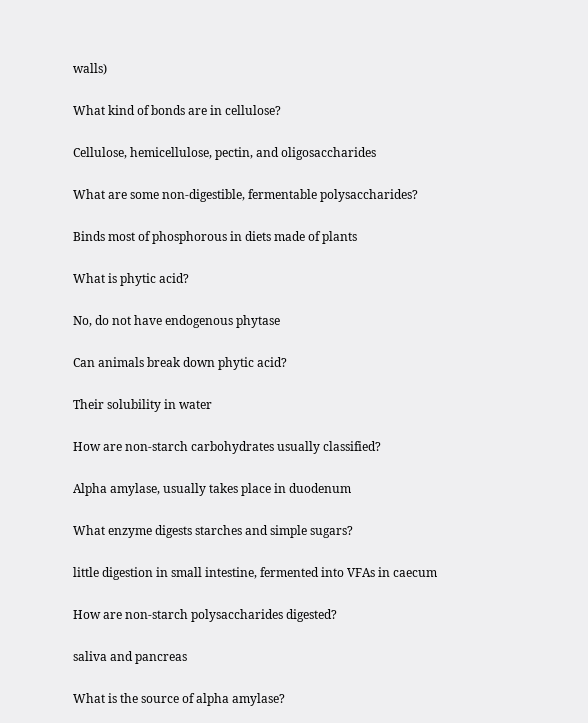walls)

What kind of bonds are in cellulose?

Cellulose, hemicellulose, pectin, and oligosaccharides

What are some non-digestible, fermentable polysaccharides?

Binds most of phosphorous in diets made of plants

What is phytic acid?

No, do not have endogenous phytase

Can animals break down phytic acid?

Their solubility in water

How are non-starch carbohydrates usually classified?

Alpha amylase, usually takes place in duodenum

What enzyme digests starches and simple sugars?

little digestion in small intestine, fermented into VFAs in caecum

How are non-starch polysaccharides digested?

saliva and pancreas

What is the source of alpha amylase?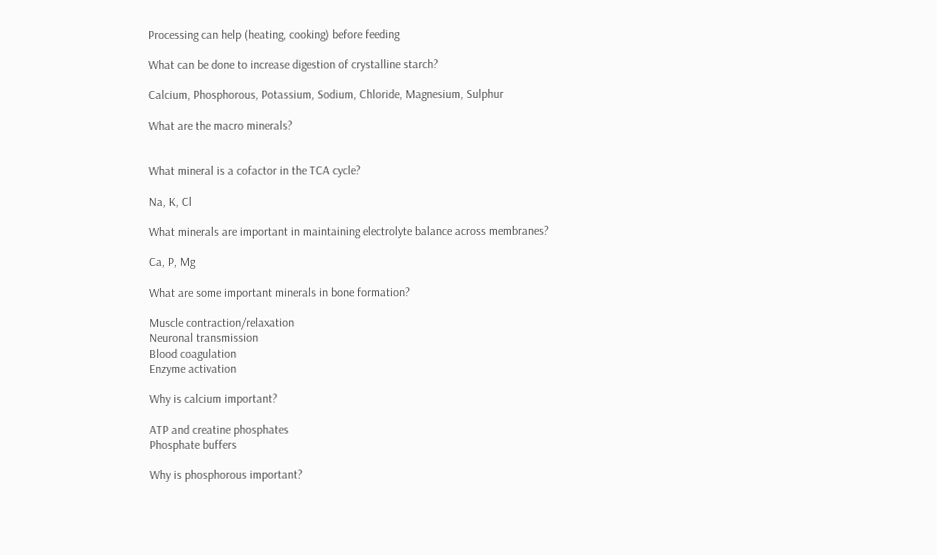Processing can help (heating, cooking) before feeding

What can be done to increase digestion of crystalline starch?

Calcium, Phosphorous, Potassium, Sodium, Chloride, Magnesium, Sulphur

What are the macro minerals?


What mineral is a cofactor in the TCA cycle?

Na, K, Cl

What minerals are important in maintaining electrolyte balance across membranes?

Ca, P, Mg

What are some important minerals in bone formation?

Muscle contraction/relaxation
Neuronal transmission
Blood coagulation
Enzyme activation

Why is calcium important?

ATP and creatine phosphates
Phosphate buffers

Why is phosphorous important?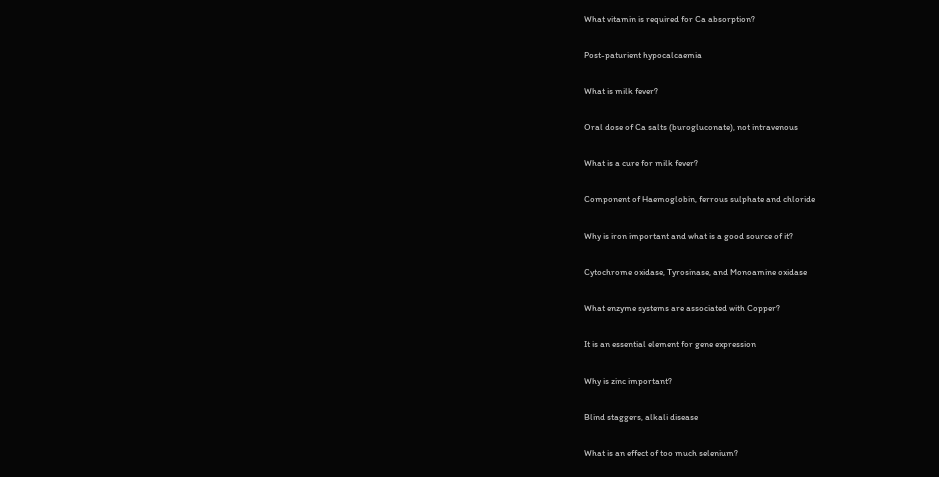What vitamin is required for Ca absorption?

Post-paturient hypocalcaemia

What is milk fever?

Oral dose of Ca salts (burogluconate), not intravenous

What is a cure for milk fever?

Component of Haemoglobin, ferrous sulphate and chloride

Why is iron important and what is a good source of it?

Cytochrome oxidase, Tyrosinase, and Monoamine oxidase

What enzyme systems are associated with Copper?

It is an essential element for gene expression

Why is zinc important?

Blind staggers, alkali disease

What is an effect of too much selenium?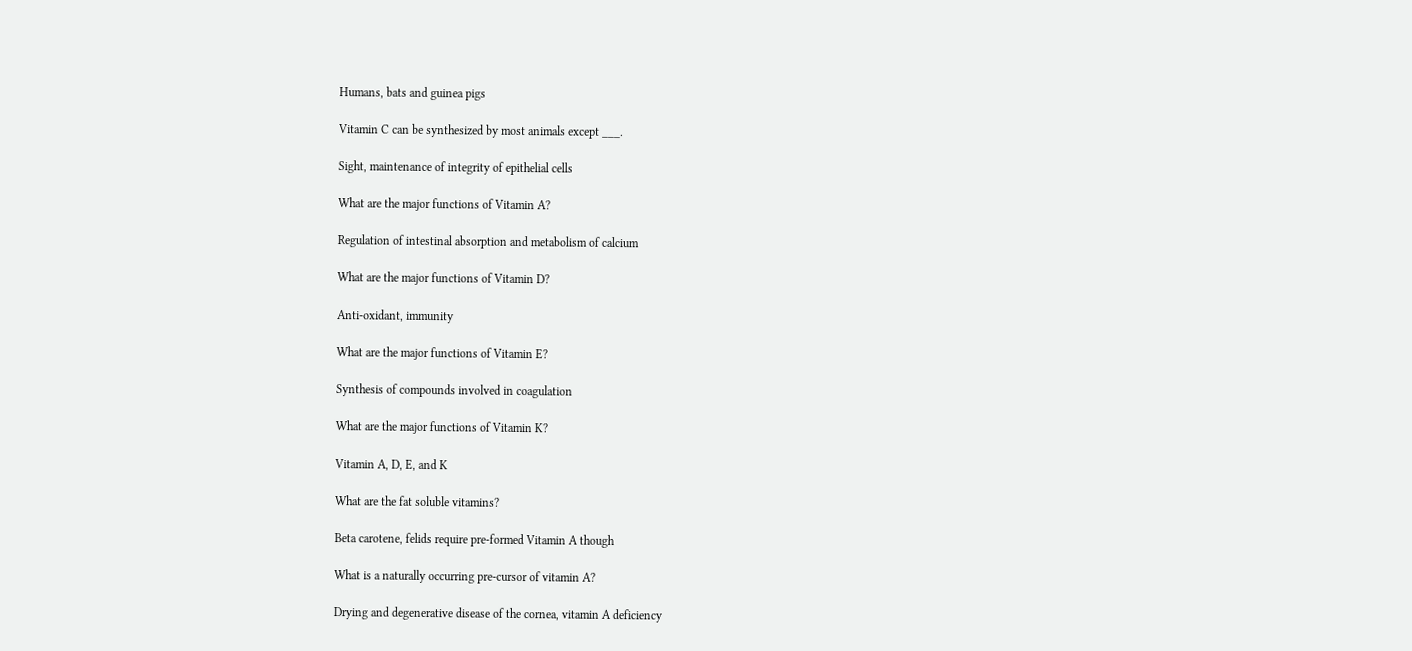Humans, bats and guinea pigs

Vitamin C can be synthesized by most animals except ___.

Sight, maintenance of integrity of epithelial cells

What are the major functions of Vitamin A?

Regulation of intestinal absorption and metabolism of calcium

What are the major functions of Vitamin D?

Anti-oxidant, immunity

What are the major functions of Vitamin E?

Synthesis of compounds involved in coagulation

What are the major functions of Vitamin K?

Vitamin A, D, E, and K

What are the fat soluble vitamins?

Beta carotene, felids require pre-formed Vitamin A though

What is a naturally occurring pre-cursor of vitamin A?

Drying and degenerative disease of the cornea, vitamin A deficiency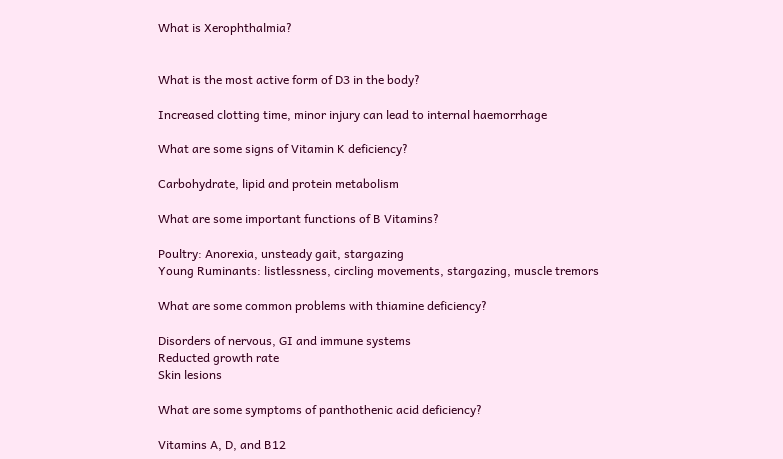What is Xerophthalmia?


What is the most active form of D3 in the body?

Increased clotting time, minor injury can lead to internal haemorrhage

What are some signs of Vitamin K deficiency?

Carbohydrate, lipid and protein metabolism

What are some important functions of B Vitamins?

Poultry: Anorexia, unsteady gait, stargazing
Young Ruminants: listlessness, circling movements, stargazing, muscle tremors

What are some common problems with thiamine deficiency?

Disorders of nervous, GI and immune systems
Reducted growth rate
Skin lesions

What are some symptoms of panthothenic acid deficiency?

Vitamins A, D, and B12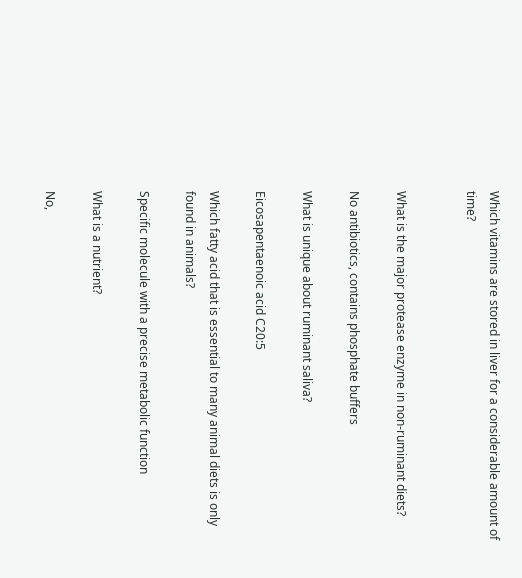Which vitamins are stored in liver for a considerable amount of time?


What is the major protease enzyme in non-ruminant diets?

No antibiotics, contains phosphate buffers

What is unique about ruminant saliva?

Eicosapentaenoic acid C20:5

Which fatty acid that is essential to many animal diets is only found in animals?

Specific molecule with a precise metabolic function

What is a nutrient?

No,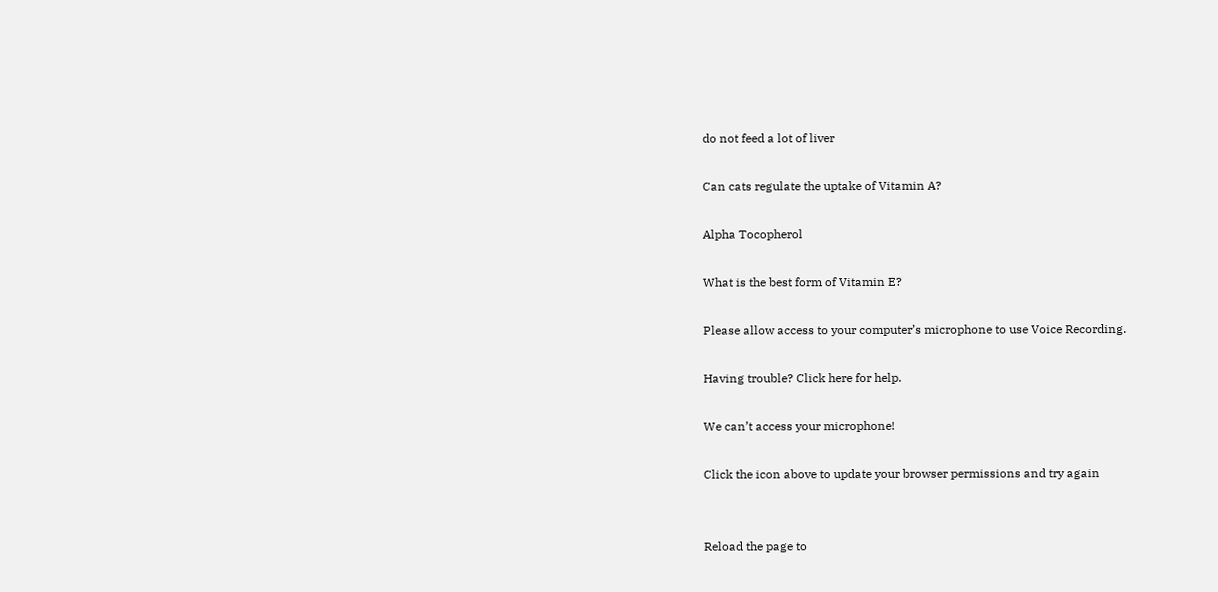do not feed a lot of liver

Can cats regulate the uptake of Vitamin A?

Alpha Tocopherol

What is the best form of Vitamin E?

Please allow access to your computer’s microphone to use Voice Recording.

Having trouble? Click here for help.

We can’t access your microphone!

Click the icon above to update your browser permissions and try again


Reload the page to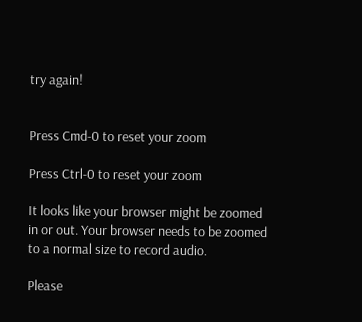try again!


Press Cmd-0 to reset your zoom

Press Ctrl-0 to reset your zoom

It looks like your browser might be zoomed in or out. Your browser needs to be zoomed to a normal size to record audio.

Please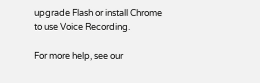upgrade Flash or install Chrome
to use Voice Recording.

For more help, see our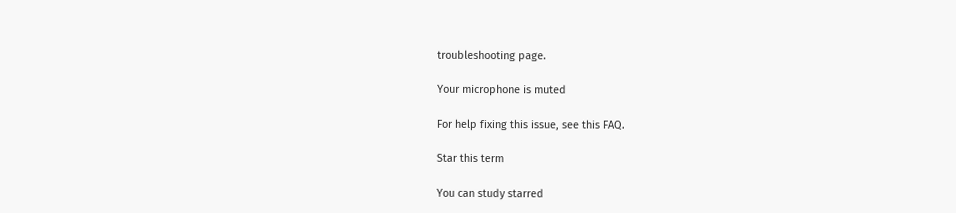troubleshooting page.

Your microphone is muted

For help fixing this issue, see this FAQ.

Star this term

You can study starred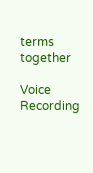terms together

Voice Recording